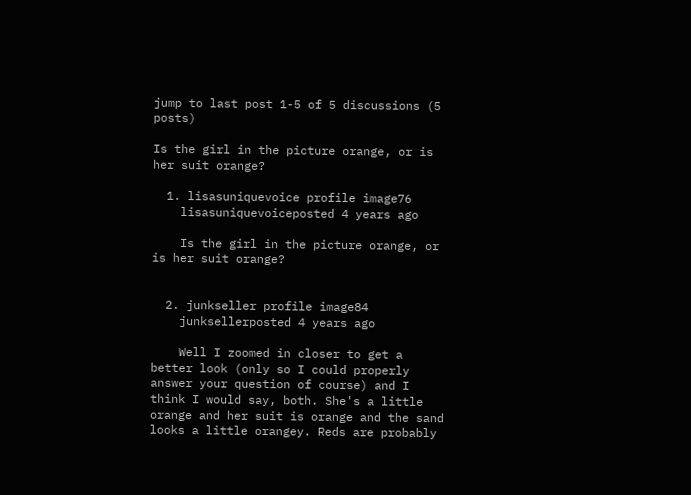jump to last post 1-5 of 5 discussions (5 posts)

Is the girl in the picture orange, or is her suit orange?

  1. lisasuniquevoice profile image76
    lisasuniquevoiceposted 4 years ago

    Is the girl in the picture orange, or is her suit orange?


  2. junkseller profile image84
    junksellerposted 4 years ago

    Well I zoomed in closer to get a better look (only so I could properly answer your question of course) and I think I would say, both. She's a little orange and her suit is orange and the sand looks a little orangey. Reds are probably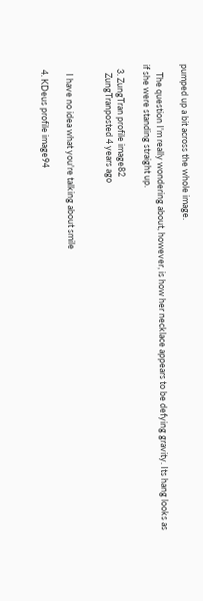pumped up a bit across the whole image.

    The question I'm really wondering about, however, is how her necklace appears to be defying gravity. Its hang looks as if she were standing straight up.

  3. ZungTran profile image82
    ZungTranposted 4 years ago


    I have no idea what you're talking about smile

  4. KDeus profile image94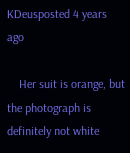KDeusposted 4 years ago

    Her suit is orange, but the photograph is definitely not white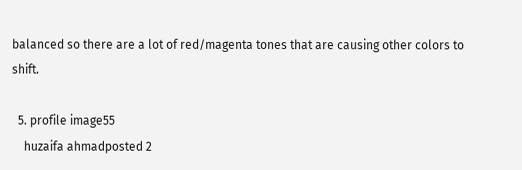balanced so there are a lot of red/magenta tones that are causing other colors to shift.

  5. profile image55
    huzaifa ahmadposted 2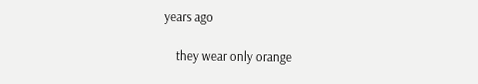years ago

    they wear only orange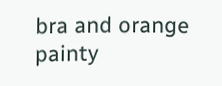bra and orange painty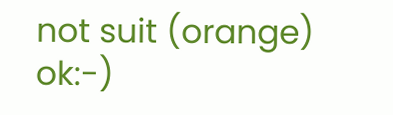not suit (orange) ok:-)